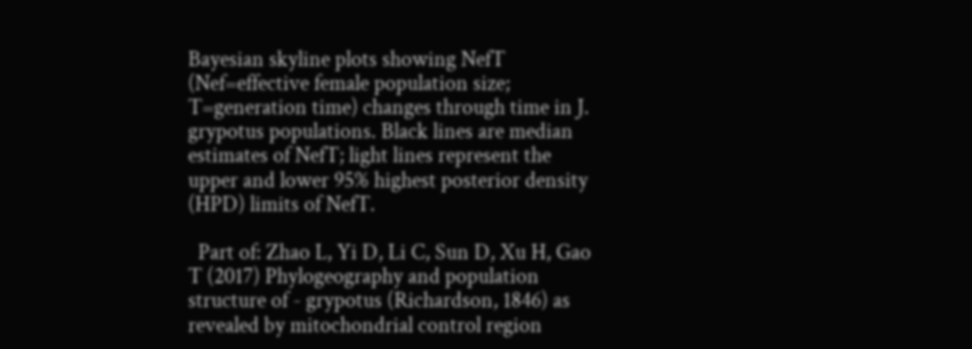Bayesian skyline plots showing NefT (Nef=effective female population size; T=generation time) changes through time in J. grypotus populations. Black lines are median estimates of NefT; light lines represent the upper and lower 95% highest posterior density (HPD) limits of NefT.

  Part of: Zhao L, Yi D, Li C, Sun D, Xu H, Gao T (2017) Phylogeography and population structure of - grypotus (Richardson, 1846) as revealed by mitochondrial control region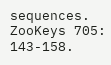sequences. ZooKeys 705: 143-158.